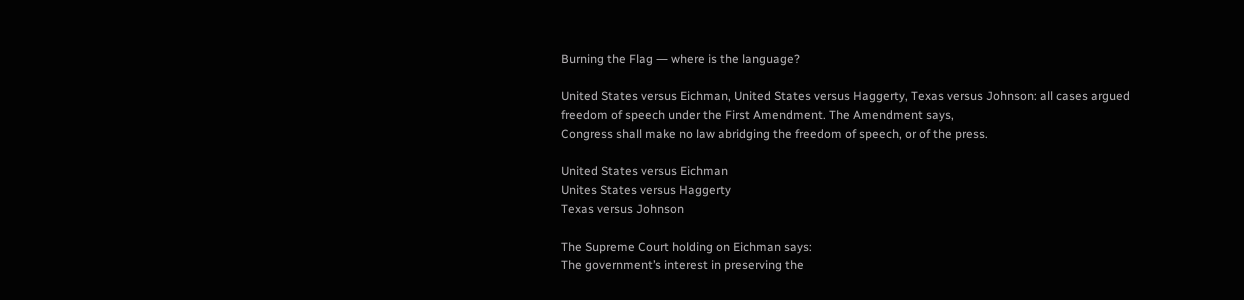Burning the Flag ― where is the language?

United States versus Eichman, United States versus Haggerty, Texas versus Johnson: all cases argued freedom of speech under the First Amendment. The Amendment says,
Congress shall make no law abridging the freedom of speech, or of the press.

United States versus Eichman
Unites States versus Haggerty
Texas versus Johnson

The Supreme Court holding on Eichman says:
The government’s interest in preserving the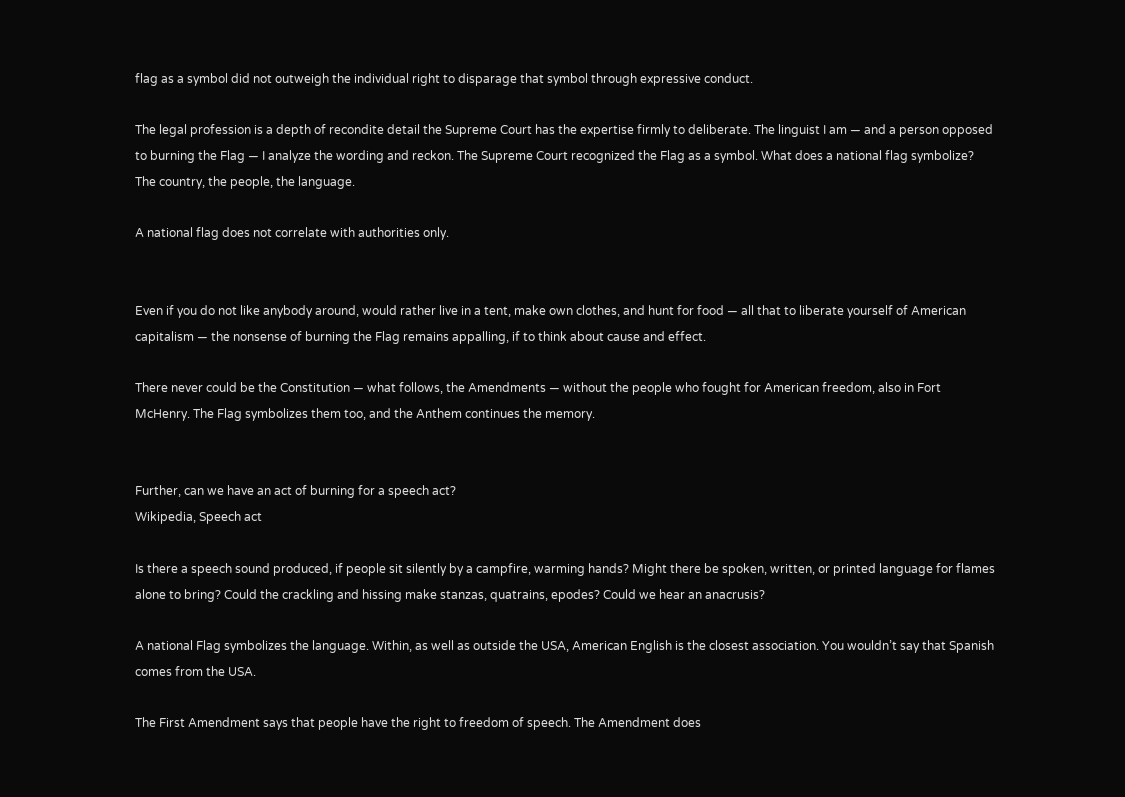flag as a symbol did not outweigh the individual right to disparage that symbol through expressive conduct.

The legal profession is a depth of recondite detail the Supreme Court has the expertise firmly to deliberate. The linguist I am — and a person opposed to burning the Flag — I analyze the wording and reckon. The Supreme Court recognized the Flag as a symbol. What does a national flag symbolize? The country, the people, the language.

A national flag does not correlate with authorities only.


Even if you do not like anybody around, would rather live in a tent, make own clothes, and hunt for food ― all that to liberate yourself of American capitalism ― the nonsense of burning the Flag remains appalling, if to think about cause and effect.

There never could be the Constitution ― what follows, the Amendments ― without the people who fought for American freedom, also in Fort McHenry. The Flag symbolizes them too, and the Anthem continues the memory.


Further, can we have an act of burning for a speech act?
Wikipedia, Speech act

Is there a speech sound produced, if people sit silently by a campfire, warming hands? Might there be spoken, written, or printed language for flames alone to bring? Could the crackling and hissing make stanzas, quatrains, epodes? Could we hear an anacrusis?

A national Flag symbolizes the language. Within, as well as outside the USA, American English is the closest association. You wouldn’t say that Spanish comes from the USA.

The First Amendment says that people have the right to freedom of speech. The Amendment does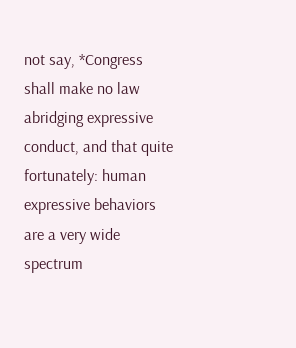not say, *Congress shall make no law abridging expressive conduct, and that quite fortunately: human expressive behaviors are a very wide spectrum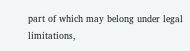part of which may belong under legal limitations,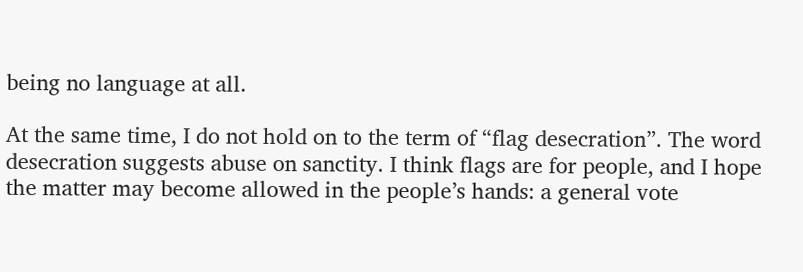being no language at all.

At the same time, I do not hold on to the term of “flag desecration”. The word desecration suggests abuse on sanctity. I think flags are for people, and I hope the matter may become allowed in the people’s hands: a general vote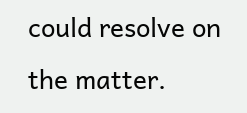could resolve on the matter.